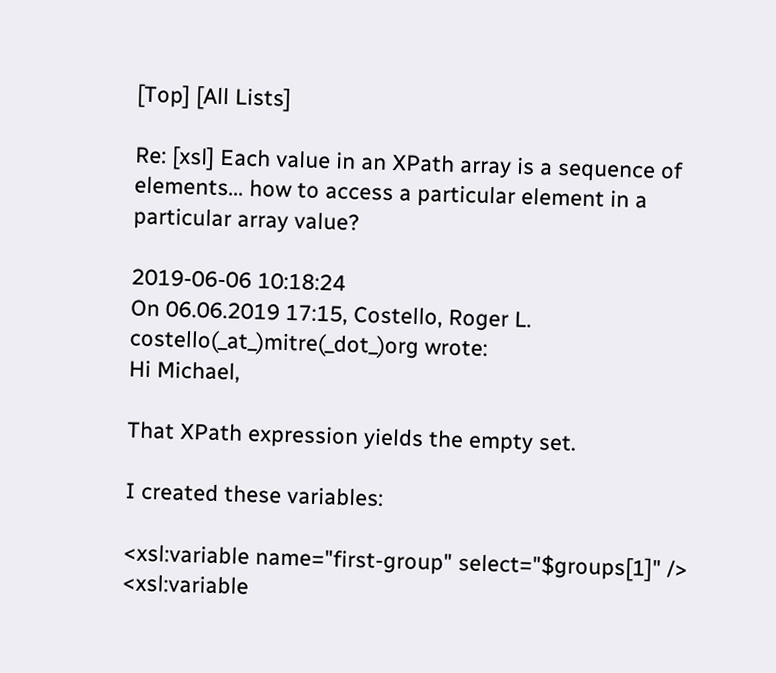[Top] [All Lists]

Re: [xsl] Each value in an XPath array is a sequence of elements... how to access a particular element in a particular array value?

2019-06-06 10:18:24
On 06.06.2019 17:15, Costello, Roger L. costello(_at_)mitre(_dot_)org wrote:
Hi Michael,

That XPath expression yields the empty set.

I created these variables:

<xsl:variable name="first-group" select="$groups[1]" />
<xsl:variable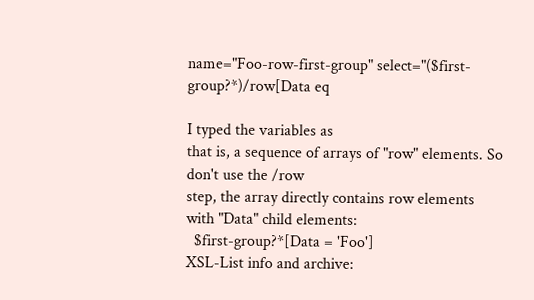name="Foo-row-first-group" select="($first-group?*)/row[Data eq

I typed the variables as
that is, a sequence of arrays of "row" elements. So don't use the /row
step, the array directly contains row elements with "Data" child elements:
  $first-group?*[Data = 'Foo']
XSL-List info and archive: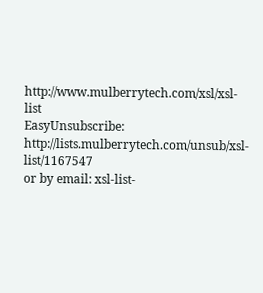http://www.mulberrytech.com/xsl/xsl-list
EasyUnsubscribe: http://lists.mulberrytech.com/unsub/xsl-list/1167547
or by email: xsl-list-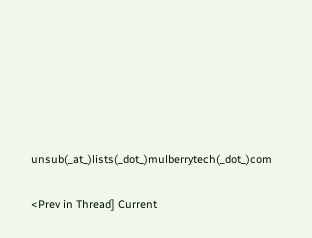unsub(_at_)lists(_dot_)mulberrytech(_dot_)com

<Prev in Thread] Current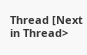Thread [Next in Thread>